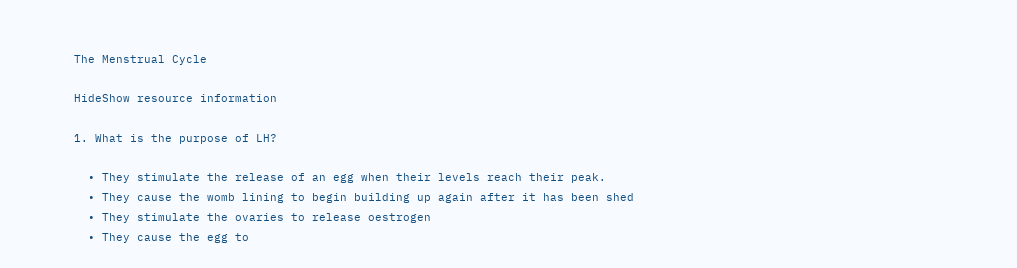The Menstrual Cycle

HideShow resource information

1. What is the purpose of LH?

  • They stimulate the release of an egg when their levels reach their peak.
  • They cause the womb lining to begin building up again after it has been shed
  • They stimulate the ovaries to release oestrogen
  • They cause the egg to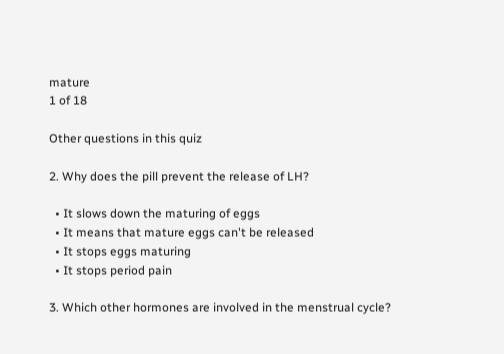mature
1 of 18

Other questions in this quiz

2. Why does the pill prevent the release of LH?

  • It slows down the maturing of eggs
  • It means that mature eggs can't be released
  • It stops eggs maturing
  • It stops period pain

3. Which other hormones are involved in the menstrual cycle?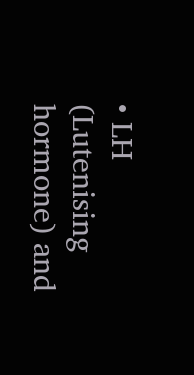• LH (Lutenising hormone) and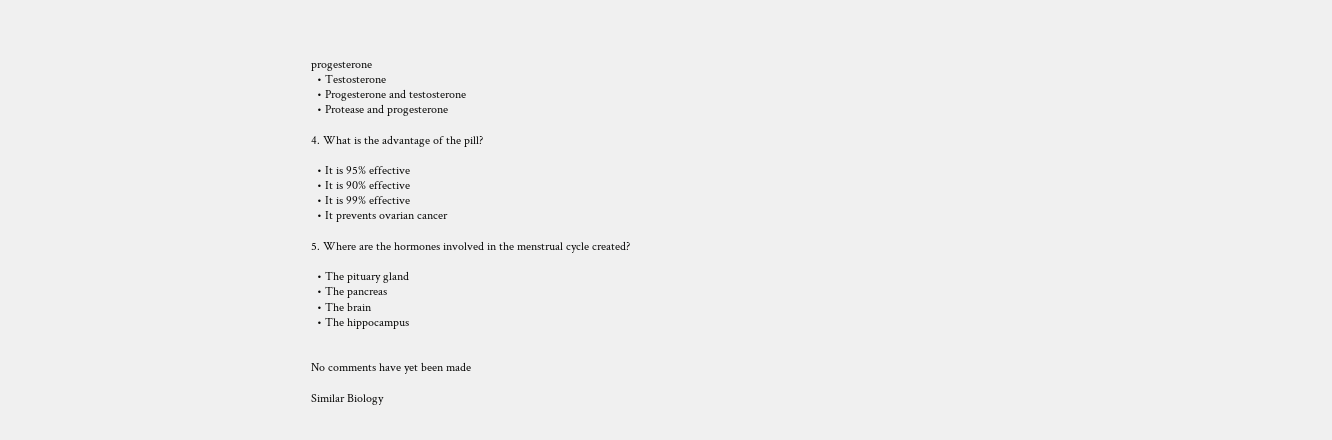progesterone
  • Testosterone
  • Progesterone and testosterone
  • Protease and progesterone

4. What is the advantage of the pill?

  • It is 95% effective
  • It is 90% effective
  • It is 99% effective
  • It prevents ovarian cancer

5. Where are the hormones involved in the menstrual cycle created?

  • The pituary gland
  • The pancreas
  • The brain
  • The hippocampus


No comments have yet been made

Similar Biology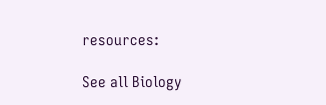resources:

See all Biology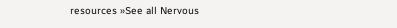resources »See all Nervous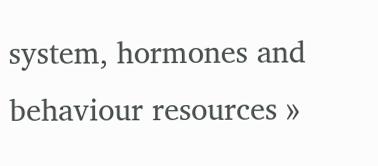system, hormones and behaviour resources »